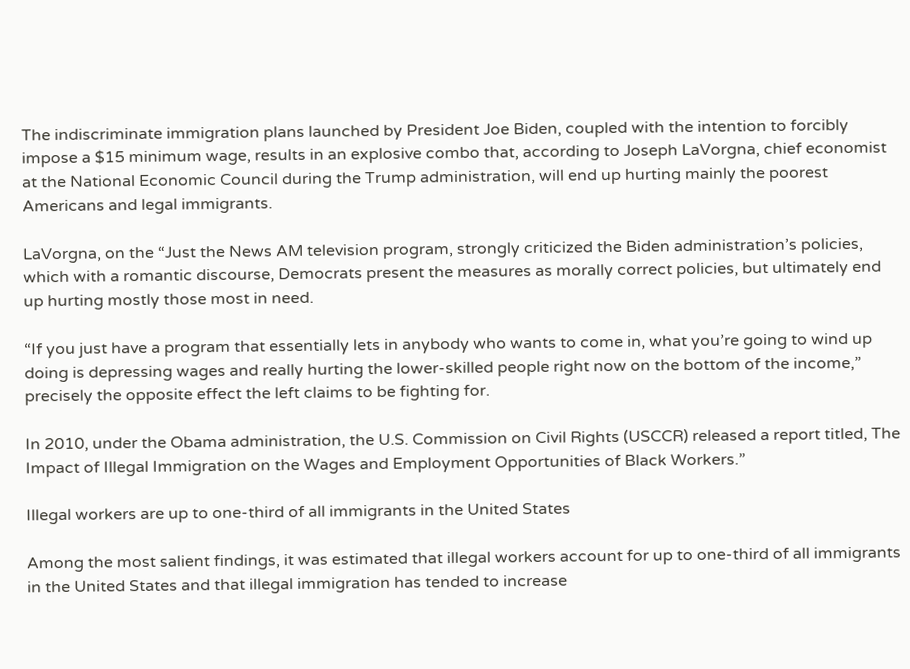The indiscriminate immigration plans launched by President Joe Biden, coupled with the intention to forcibly impose a $15 minimum wage, results in an explosive combo that, according to Joseph LaVorgna, chief economist at the National Economic Council during the Trump administration, will end up hurting mainly the poorest Americans and legal immigrants.

LaVorgna, on the “Just the News AM television program, strongly criticized the Biden administration’s policies, which with a romantic discourse, Democrats present the measures as morally correct policies, but ultimately end up hurting mostly those most in need.

“If you just have a program that essentially lets in anybody who wants to come in, what you’re going to wind up doing is depressing wages and really hurting the lower-skilled people right now on the bottom of the income,” precisely the opposite effect the left claims to be fighting for.

In 2010, under the Obama administration, the U.S. Commission on Civil Rights (USCCR) released a report titled, The Impact of Illegal Immigration on the Wages and Employment Opportunities of Black Workers.”

Illegal workers are up to one-third of all immigrants in the United States

Among the most salient findings, it was estimated that illegal workers account for up to one-third of all immigrants in the United States and that illegal immigration has tended to increase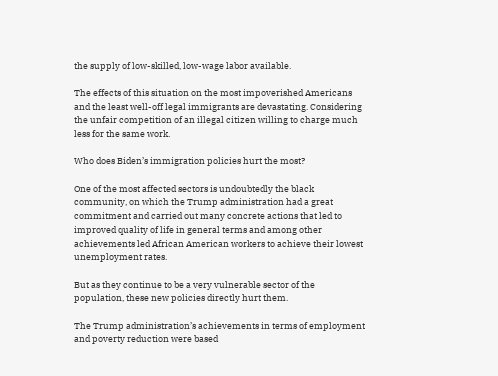the supply of low-skilled, low-wage labor available.

The effects of this situation on the most impoverished Americans and the least well-off legal immigrants are devastating. Considering the unfair competition of an illegal citizen willing to charge much less for the same work.

Who does Biden’s immigration policies hurt the most?

One of the most affected sectors is undoubtedly the black community, on which the Trump administration had a great commitment and carried out many concrete actions that led to improved quality of life in general terms and among other achievements led African American workers to achieve their lowest unemployment rates.

But as they continue to be a very vulnerable sector of the population, these new policies directly hurt them.

The Trump administration’s achievements in terms of employment and poverty reduction were based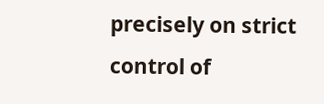precisely on strict control of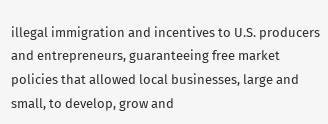illegal immigration and incentives to U.S. producers and entrepreneurs, guaranteeing free market policies that allowed local businesses, large and small, to develop, grow and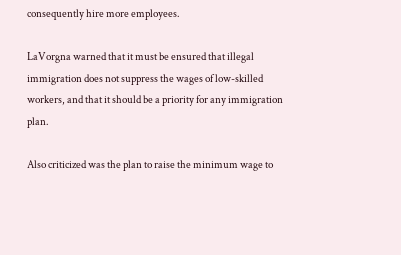consequently hire more employees.

LaVorgna warned that it must be ensured that illegal immigration does not suppress the wages of low-skilled workers, and that it should be a priority for any immigration plan.

Also criticized was the plan to raise the minimum wage to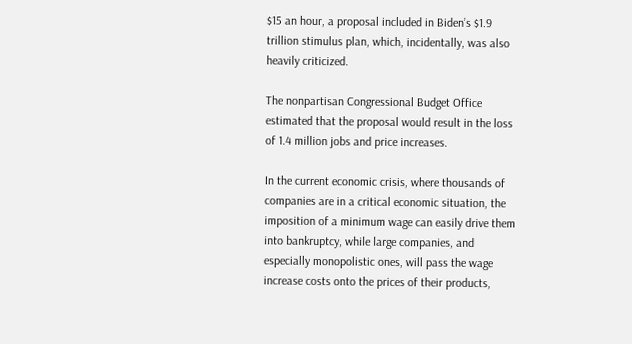$15 an hour, a proposal included in Biden’s $1.9 trillion stimulus plan, which, incidentally, was also heavily criticized.

The nonpartisan Congressional Budget Office estimated that the proposal would result in the loss of 1.4 million jobs and price increases.

In the current economic crisis, where thousands of companies are in a critical economic situation, the imposition of a minimum wage can easily drive them into bankruptcy, while large companies, and especially monopolistic ones, will pass the wage increase costs onto the prices of their products,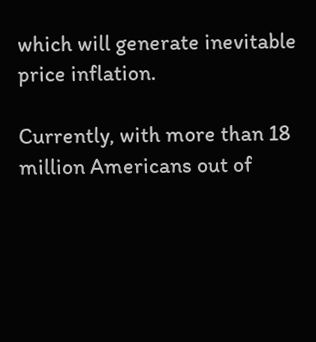which will generate inevitable price inflation.

Currently, with more than 18 million Americans out of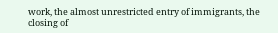work, the almost unrestricted entry of immigrants, the closing of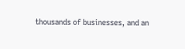thousands of businesses, and an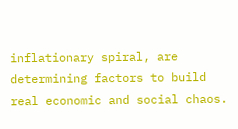inflationary spiral, are determining factors to build real economic and social chaos.